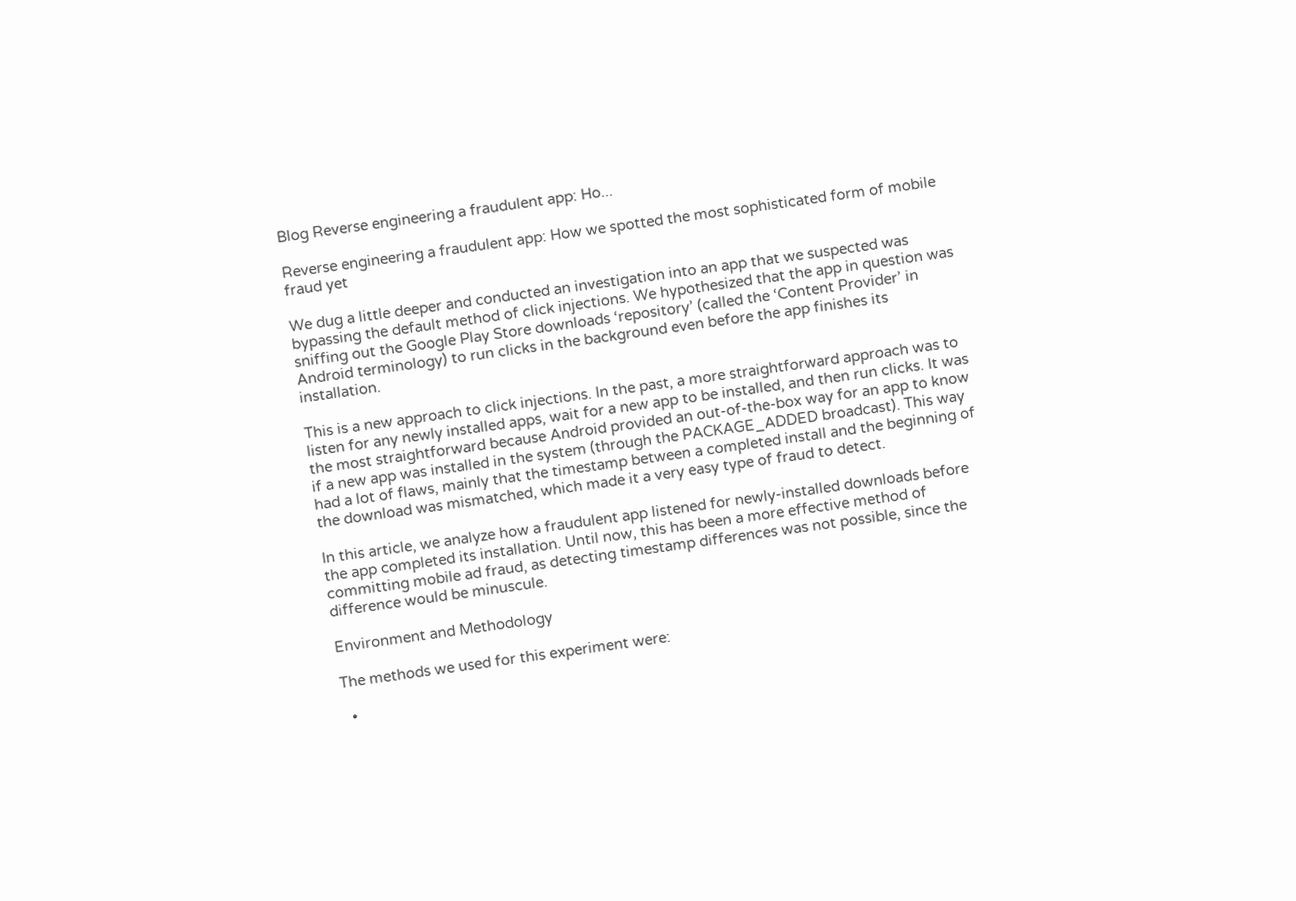Blog Reverse engineering a fraudulent app: Ho...

Reverse engineering a fraudulent app: How we spotted the most sophisticated form of mobile fraud yet

We dug a little deeper and conducted an investigation into an app that we suspected was bypassing the default method of click injections. We hypothesized that the app in question was sniffing out the Google Play Store downloads ‘repository’ (called the ‘Content Provider’ in Android terminology) to run clicks in the background even before the app finishes its installation.

This is a new approach to click injections. In the past, a more straightforward approach was to listen for any newly installed apps, wait for a new app to be installed, and then run clicks. It was the most straightforward because Android provided an out-of-the-box way for an app to know if a new app was installed in the system (through the PACKAGE_ADDED broadcast). This way had a lot of flaws, mainly that the timestamp between a completed install and the beginning of the download was mismatched, which made it a very easy type of fraud to detect.

In this article, we analyze how a fraudulent app listened for newly-installed downloads before the app completed its installation. Until now, this has been a more effective method of committing mobile ad fraud, as detecting timestamp differences was not possible, since the difference would be minuscule.

Environment and Methodology

The methods we used for this experiment were:

  •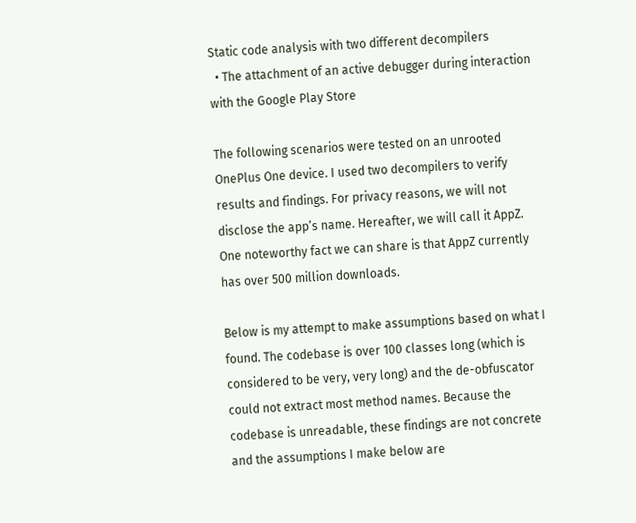Static code analysis with two different decompilers
  • The attachment of an active debugger during interaction with the Google Play Store

The following scenarios were tested on an unrooted OnePlus One device. I used two decompilers to verify results and findings. For privacy reasons, we will not disclose the app’s name. Hereafter, we will call it AppZ. One noteworthy fact we can share is that AppZ currently has over 500 million downloads.

Below is my attempt to make assumptions based on what I found. The codebase is over 100 classes long (which is considered to be very, very long) and the de-obfuscator could not extract most method names. Because the codebase is unreadable, these findings are not concrete and the assumptions I make below are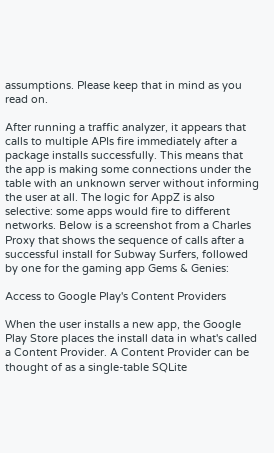assumptions. Please keep that in mind as you read on.

After running a traffic analyzer, it appears that calls to multiple APIs fire immediately after a package installs successfully. This means that the app is making some connections under the table with an unknown server without informing the user at all. The logic for AppZ is also selective: some apps would fire to different networks. Below is a screenshot from a Charles Proxy that shows the sequence of calls after a successful install for Subway Surfers, followed by one for the gaming app Gems & Genies:

Access to Google Play's Content Providers

When the user installs a new app, the Google Play Store places the install data in what's called a Content Provider. A Content Provider can be thought of as a single-table SQLite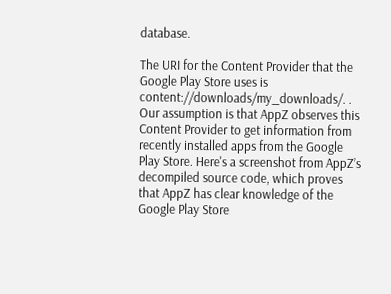database.

The URI for the Content Provider that the Google Play Store uses is content://downloads/my_downloads/. . Our assumption is that AppZ observes this Content Provider to get information from recently installed apps from the Google Play Store. Here's a screenshot from AppZ’s decompiled source code, which proves that AppZ has clear knowledge of the Google Play Store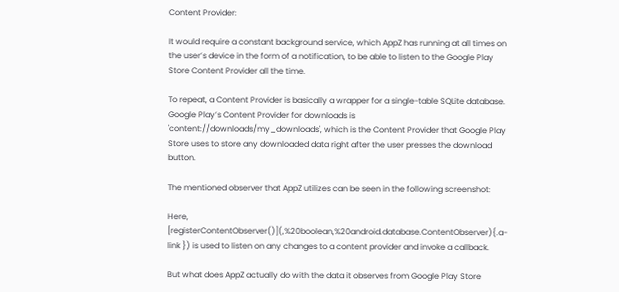Content Provider:

It would require a constant background service, which AppZ has running at all times on the user’s device in the form of a notification, to be able to listen to the Google Play Store Content Provider all the time.

To repeat, a Content Provider is basically a wrapper for a single-table SQLite database. Google Play’s Content Provider for downloads is 'content://downloads/my_downloads', which is the Content Provider that Google Play Store uses to store any downloaded data right after the user presses the download button.

The mentioned observer that AppZ utilizes can be seen in the following screenshot:

Here, [registerContentObserver()](,%20boolean,%20android.database.ContentObserver){.a-link }) is used to listen on any changes to a content provider and invoke a callback.

But what does AppZ actually do with the data it observes from Google Play Store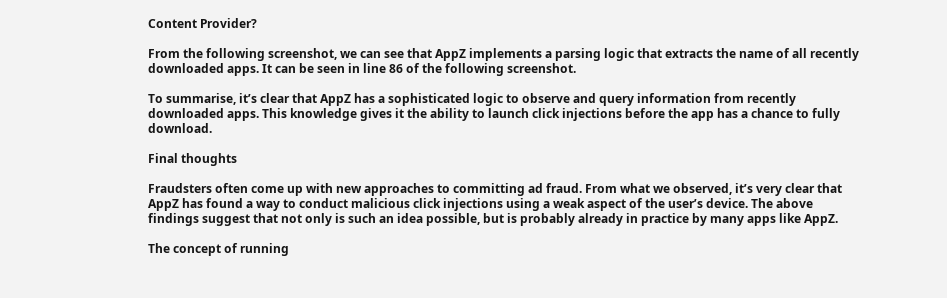Content Provider?

From the following screenshot, we can see that AppZ implements a parsing logic that extracts the name of all recently downloaded apps. It can be seen in line 86 of the following screenshot.

To summarise, it’s clear that AppZ has a sophisticated logic to observe and query information from recently downloaded apps. This knowledge gives it the ability to launch click injections before the app has a chance to fully download.

Final thoughts

Fraudsters often come up with new approaches to committing ad fraud. From what we observed, it’s very clear that AppZ has found a way to conduct malicious click injections using a weak aspect of the user’s device. The above findings suggest that not only is such an idea possible, but is probably already in practice by many apps like AppZ.

The concept of running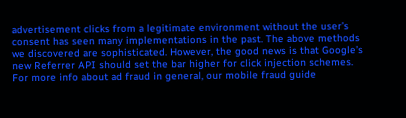advertisement clicks from a legitimate environment without the user’s consent has seen many implementations in the past. The above methods we discovered are sophisticated. However, the good news is that Google’s new Referrer API should set the bar higher for click injection schemes. For more info about ad fraud in general, our mobile fraud guide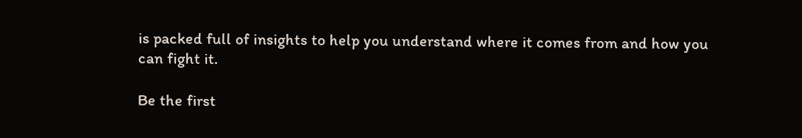is packed full of insights to help you understand where it comes from and how you can fight it.

Be the first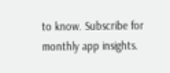to know. Subscribe for monthly app insights.